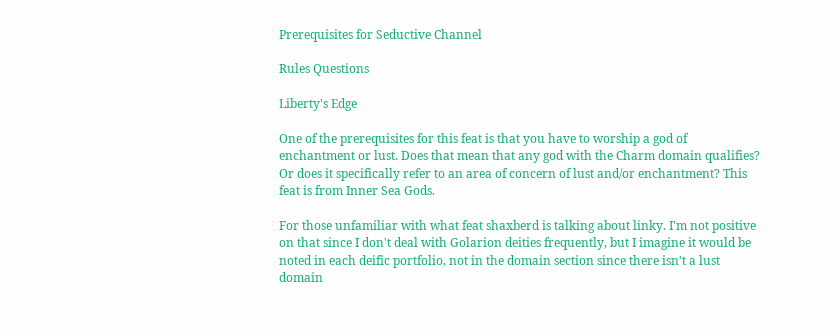Prerequisites for Seductive Channel

Rules Questions

Liberty's Edge

One of the prerequisites for this feat is that you have to worship a god of enchantment or lust. Does that mean that any god with the Charm domain qualifies? Or does it specifically refer to an area of concern of lust and/or enchantment? This feat is from Inner Sea Gods.

For those unfamiliar with what feat shaxberd is talking about linky. I'm not positive on that since I don't deal with Golarion deities frequently, but I imagine it would be noted in each deific portfolio, not in the domain section since there isn't a lust domain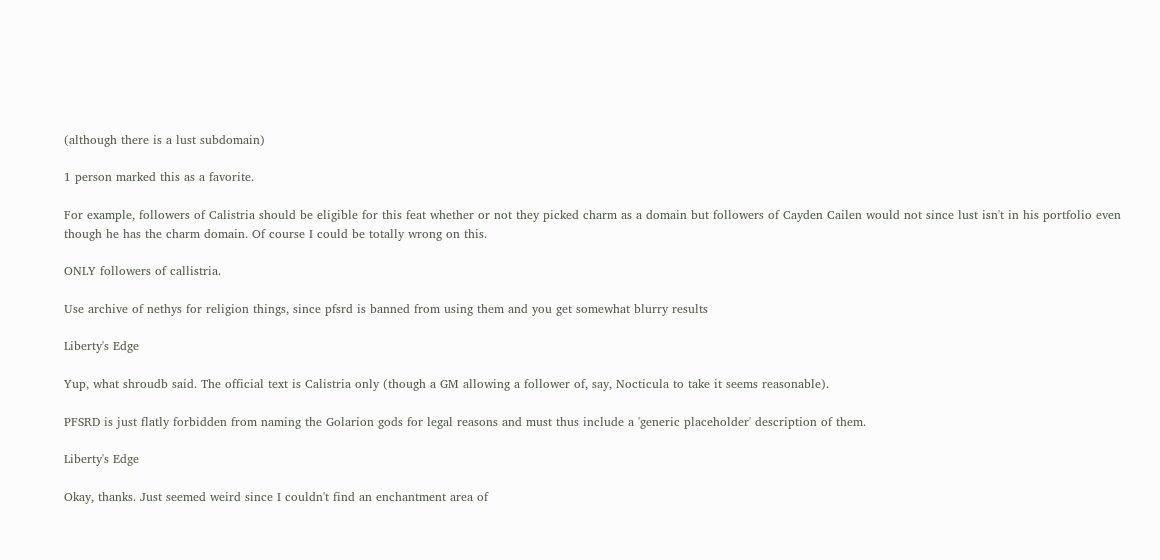(although there is a lust subdomain)

1 person marked this as a favorite.

For example, followers of Calistria should be eligible for this feat whether or not they picked charm as a domain but followers of Cayden Cailen would not since lust isn't in his portfolio even though he has the charm domain. Of course I could be totally wrong on this.

ONLY followers of callistria.

Use archive of nethys for religion things, since pfsrd is banned from using them and you get somewhat blurry results

Liberty's Edge

Yup, what shroudb said. The official text is Calistria only (though a GM allowing a follower of, say, Nocticula to take it seems reasonable).

PFSRD is just flatly forbidden from naming the Golarion gods for legal reasons and must thus include a 'generic placeholder' description of them.

Liberty's Edge

Okay, thanks. Just seemed weird since I couldn't find an enchantment area of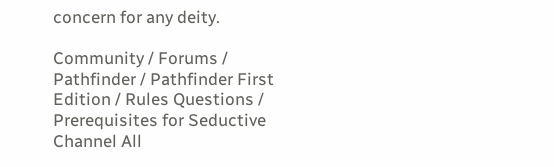concern for any deity.

Community / Forums / Pathfinder / Pathfinder First Edition / Rules Questions / Prerequisites for Seductive Channel All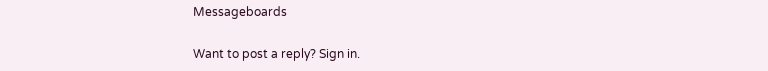Messageboards

Want to post a reply? Sign in.